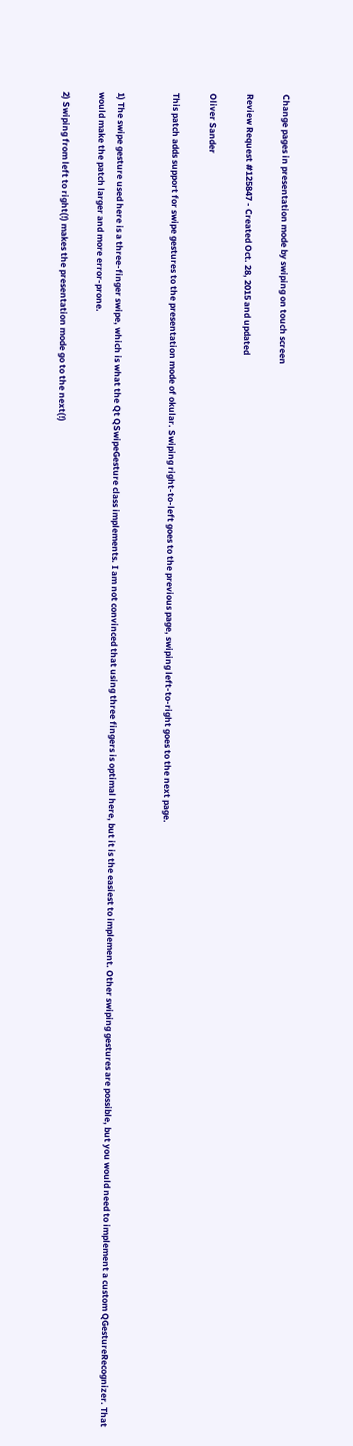Change pages in presentation mode by swiping on touch screen

Review Request #125847 - Created Oct. 28, 2015 and updated

Oliver Sander

This patch adds support for swipe gestures to the presentation mode of okular. Swiping right-to-left goes to the previous page, swiping left-to-right goes to the next page.


1) The swipe gesture used here is a three-finger swipe, which is what the Qt QSwipeGesture class implements. I am not convinced that using three fingers is optimal here, but it is the easiest to implement. Other swiping gestures are possible, but you would need to implement a custom QGestureRecognizer. That would make the patch larger and more error-prone.

2) Swiping from left to right(!) makes the presentation mode go to the next(!)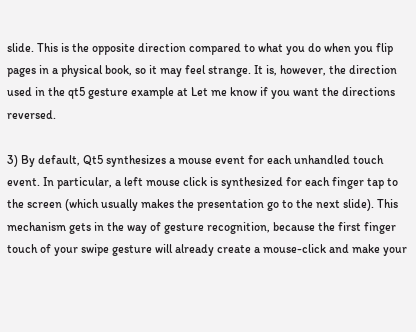slide. This is the opposite direction compared to what you do when you flip pages in a physical book, so it may feel strange. It is, however, the direction used in the qt5 gesture example at Let me know if you want the directions reversed.

3) By default, Qt5 synthesizes a mouse event for each unhandled touch event. In particular, a left mouse click is synthesized for each finger tap to the screen (which usually makes the presentation go to the next slide). This mechanism gets in the way of gesture recognition, because the first finger touch of your swipe gesture will already create a mouse-click and make your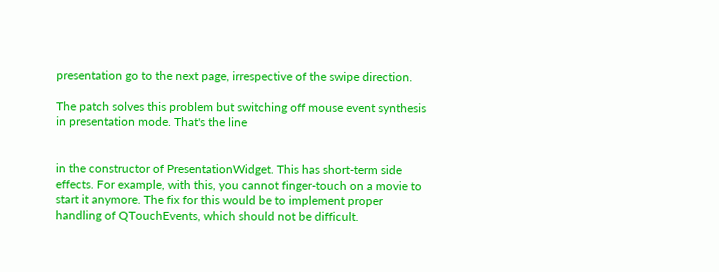presentation go to the next page, irrespective of the swipe direction.

The patch solves this problem but switching off mouse event synthesis in presentation mode. That's the line


in the constructor of PresentationWidget. This has short-term side effects. For example, with this, you cannot finger-touch on a movie to start it anymore. The fix for this would be to implement proper handling of QTouchEvents, which should not be difficult.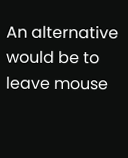An alternative would be to leave mouse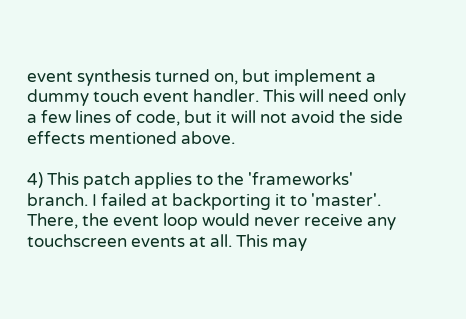event synthesis turned on, but implement a dummy touch event handler. This will need only a few lines of code, but it will not avoid the side effects mentioned above.

4) This patch applies to the 'frameworks' branch. I failed at backporting it to 'master'. There, the event loop would never receive any touchscreen events at all. This may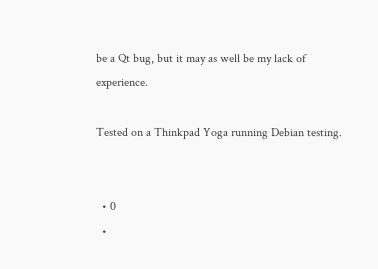be a Qt bug, but it may as well be my lack of experience.

Tested on a Thinkpad Yoga running Debian testing.


  • 0
  •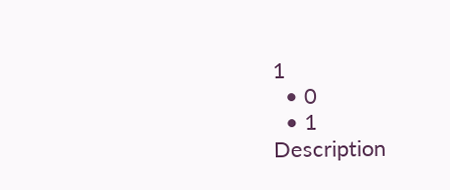1
  • 0
  • 1
Description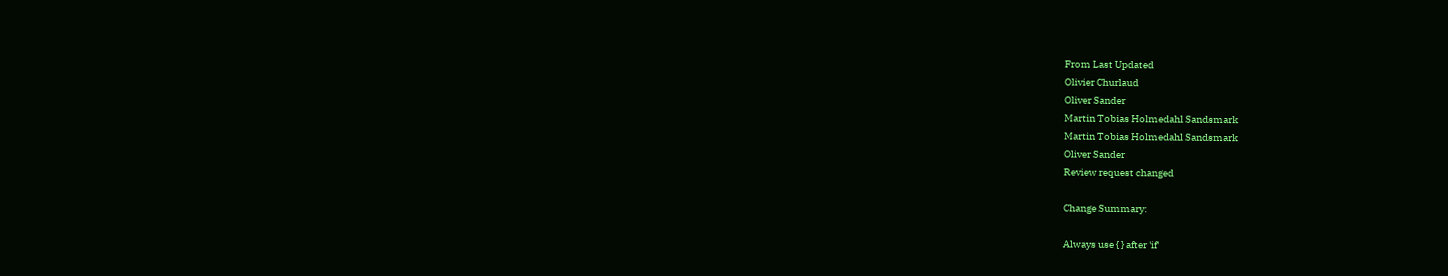From Last Updated
Olivier Churlaud
Oliver Sander
Martin Tobias Holmedahl Sandsmark
Martin Tobias Holmedahl Sandsmark
Oliver Sander
Review request changed

Change Summary:

Always use { } after 'if'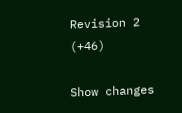Revision 2 (+46)

Show changes